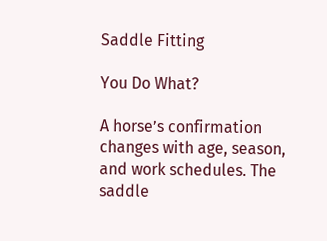Saddle Fitting

You Do What?

A horse’s confirmation changes with age, season, and work schedules. The saddle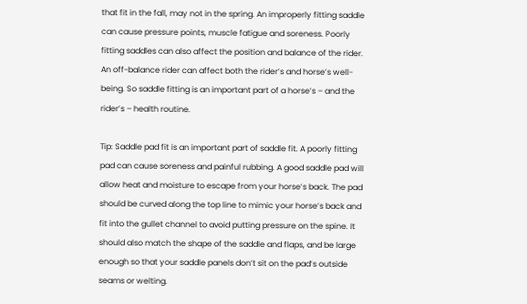that fit in the fall, may not in the spring. An improperly fitting saddle can cause pressure points, muscle fatigue and soreness. Poorly fitting saddles can also affect the position and balance of the rider. An off-balance rider can affect both the rider’s and horse’s well-being. So saddle fitting is an important part of a horse’s – and the rider’s – health routine.

Tip: Saddle pad fit is an important part of saddle fit. A poorly fitting pad can cause soreness and painful rubbing. A good saddle pad will allow heat and moisture to escape from your horse’s back. The pad should be curved along the top line to mimic your horse’s back and fit into the gullet channel to avoid putting pressure on the spine. It should also match the shape of the saddle and flaps, and be large enough so that your saddle panels don’t sit on the pad’s outside seams or welting.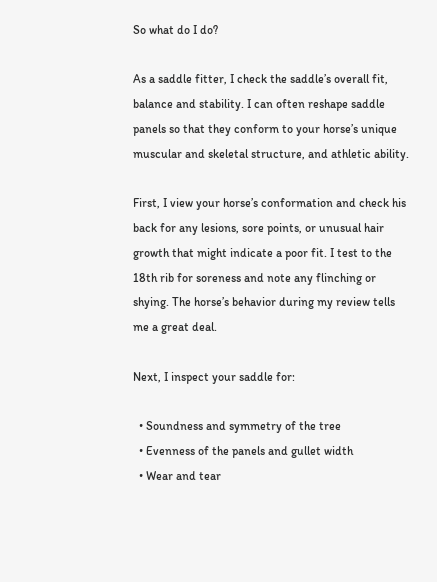So what do I do?

As a saddle fitter, I check the saddle’s overall fit, balance and stability. I can often reshape saddle panels so that they conform to your horse’s unique muscular and skeletal structure, and athletic ability.

First, I view your horse’s conformation and check his back for any lesions, sore points, or unusual hair growth that might indicate a poor fit. I test to the 18th rib for soreness and note any flinching or shying. The horse’s behavior during my review tells me a great deal.

Next, I inspect your saddle for:

  • Soundness and symmetry of the tree
  • Evenness of the panels and gullet width
  • Wear and tear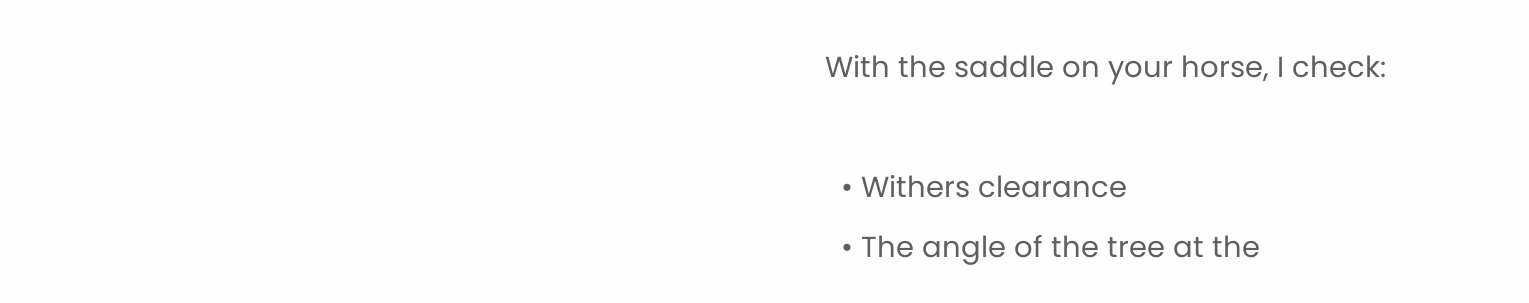With the saddle on your horse, I check:

  • Withers clearance
  • The angle of the tree at the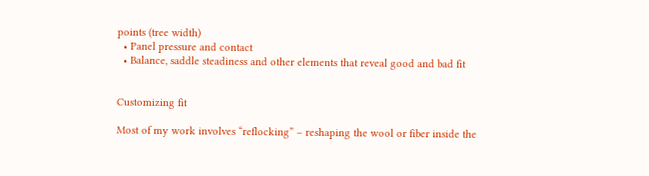points (tree width)
  • Panel pressure and contact
  • Balance, saddle steadiness and other elements that reveal good and bad fit


Customizing fit

Most of my work involves “reflocking” – reshaping the wool or fiber inside the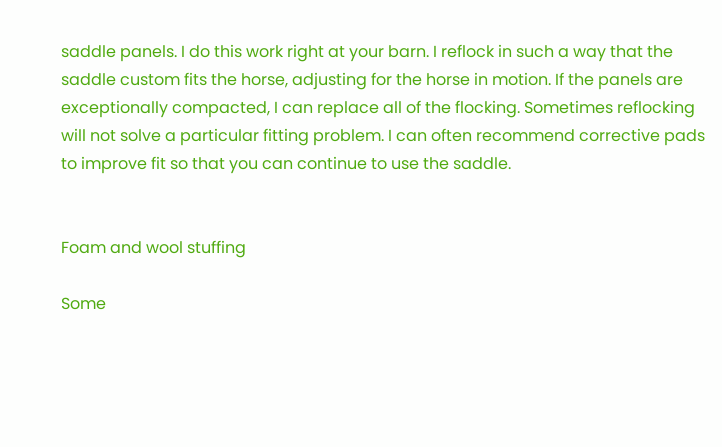saddle panels. I do this work right at your barn. I reflock in such a way that the saddle custom fits the horse, adjusting for the horse in motion. If the panels are exceptionally compacted, I can replace all of the flocking. Sometimes reflocking will not solve a particular fitting problem. I can often recommend corrective pads to improve fit so that you can continue to use the saddle.


Foam and wool stuffing

Some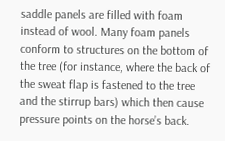saddle panels are filled with foam instead of wool. Many foam panels conform to structures on the bottom of the tree (for instance, where the back of the sweat flap is fastened to the tree and the stirrup bars) which then cause pressure points on the horse’s back.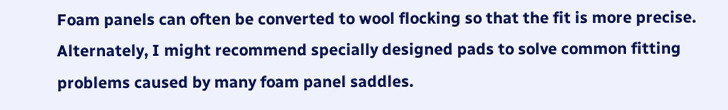Foam panels can often be converted to wool flocking so that the fit is more precise. Alternately, I might recommend specially designed pads to solve common fitting problems caused by many foam panel saddles.